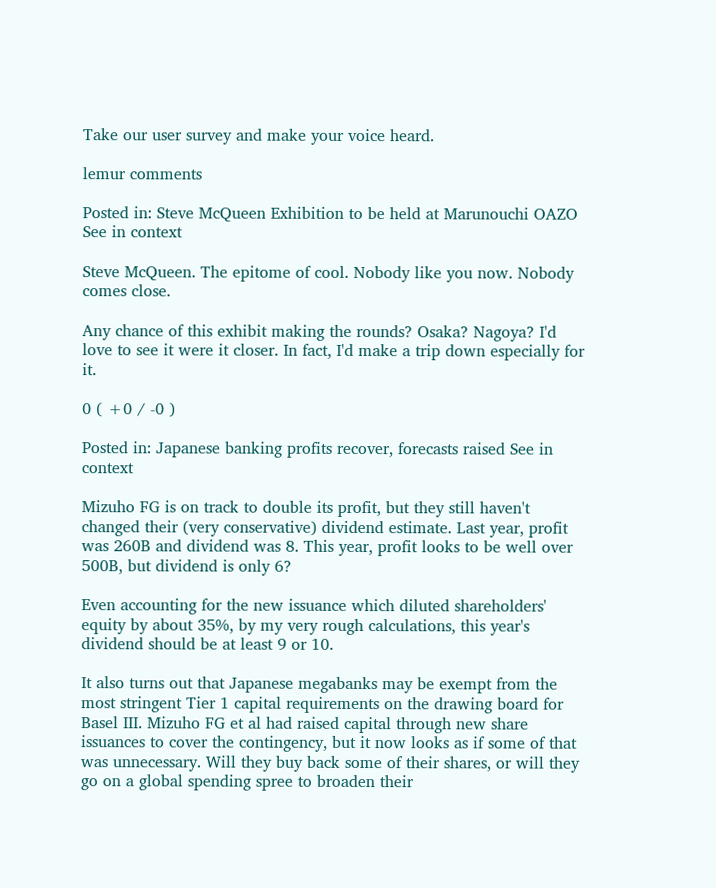Take our user survey and make your voice heard.

lemur comments

Posted in: Steve McQueen Exhibition to be held at Marunouchi OAZO See in context

Steve McQueen. The epitome of cool. Nobody like you now. Nobody comes close.

Any chance of this exhibit making the rounds? Osaka? Nagoya? I'd love to see it were it closer. In fact, I'd make a trip down especially for it.

0 ( +0 / -0 )

Posted in: Japanese banking profits recover, forecasts raised See in context

Mizuho FG is on track to double its profit, but they still haven't changed their (very conservative) dividend estimate. Last year, profit was 260B and dividend was 8. This year, profit looks to be well over 500B, but dividend is only 6?

Even accounting for the new issuance which diluted shareholders' equity by about 35%, by my very rough calculations, this year's dividend should be at least 9 or 10.

It also turns out that Japanese megabanks may be exempt from the most stringent Tier 1 capital requirements on the drawing board for Basel III. Mizuho FG et al had raised capital through new share issuances to cover the contingency, but it now looks as if some of that was unnecessary. Will they buy back some of their shares, or will they go on a global spending spree to broaden their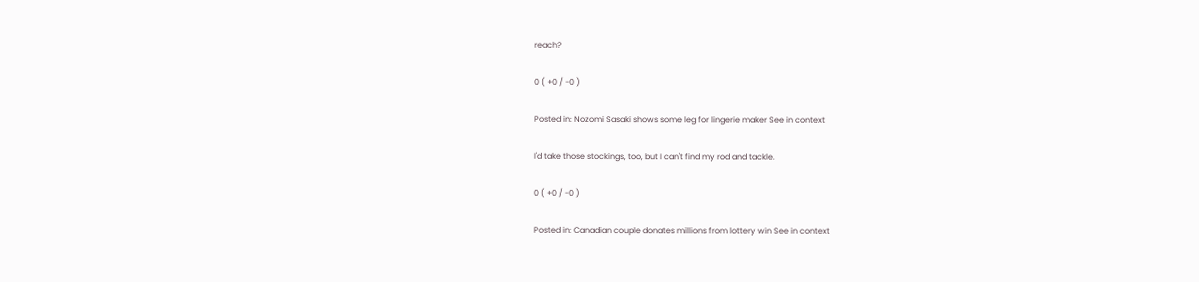reach?

0 ( +0 / -0 )

Posted in: Nozomi Sasaki shows some leg for lingerie maker See in context

I'd take those stockings, too, but I can't find my rod and tackle.

0 ( +0 / -0 )

Posted in: Canadian couple donates millions from lottery win See in context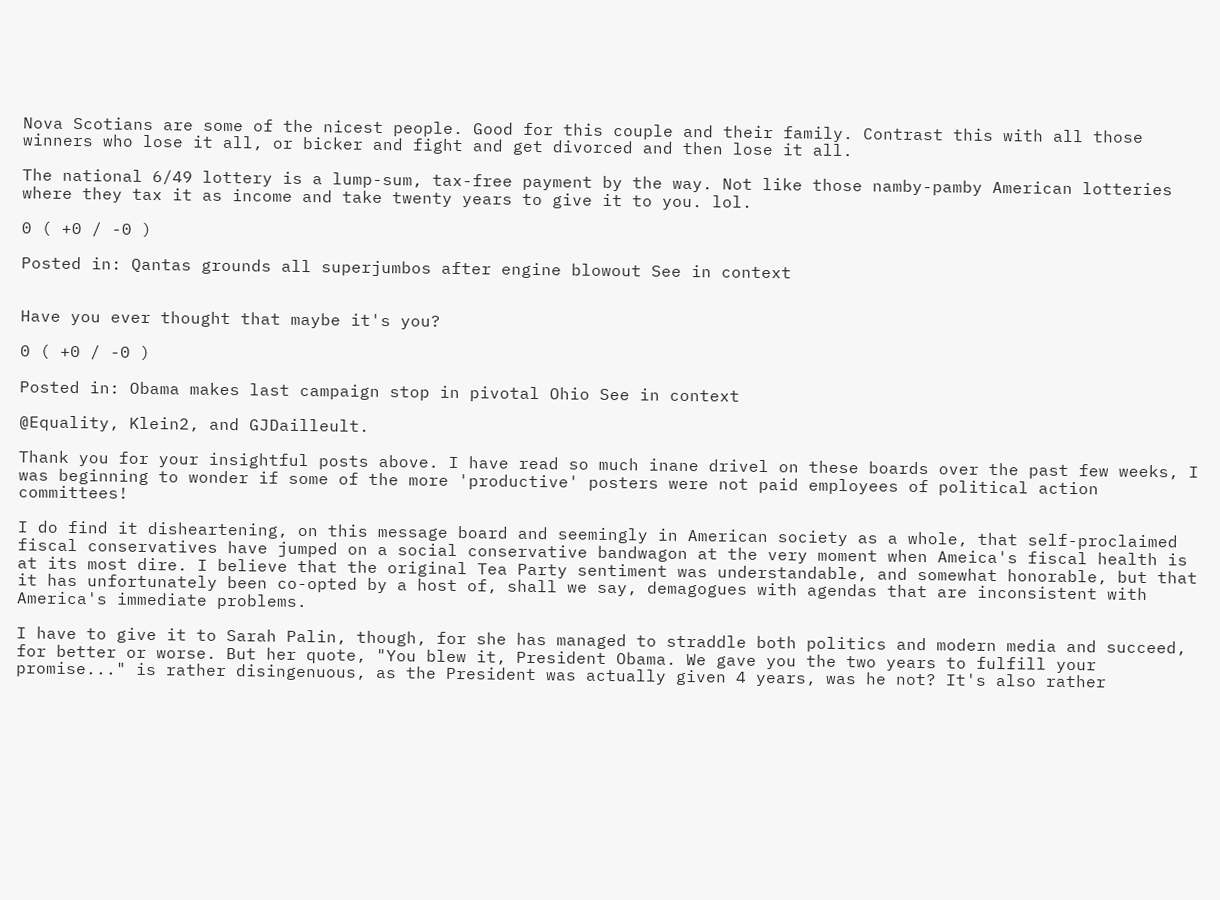Nova Scotians are some of the nicest people. Good for this couple and their family. Contrast this with all those winners who lose it all, or bicker and fight and get divorced and then lose it all.

The national 6/49 lottery is a lump-sum, tax-free payment by the way. Not like those namby-pamby American lotteries where they tax it as income and take twenty years to give it to you. lol.

0 ( +0 / -0 )

Posted in: Qantas grounds all superjumbos after engine blowout See in context


Have you ever thought that maybe it's you?

0 ( +0 / -0 )

Posted in: Obama makes last campaign stop in pivotal Ohio See in context

@Equality, Klein2, and GJDailleult.

Thank you for your insightful posts above. I have read so much inane drivel on these boards over the past few weeks, I was beginning to wonder if some of the more 'productive' posters were not paid employees of political action committees!

I do find it disheartening, on this message board and seemingly in American society as a whole, that self-proclaimed fiscal conservatives have jumped on a social conservative bandwagon at the very moment when Ameica's fiscal health is at its most dire. I believe that the original Tea Party sentiment was understandable, and somewhat honorable, but that it has unfortunately been co-opted by a host of, shall we say, demagogues with agendas that are inconsistent with America's immediate problems.

I have to give it to Sarah Palin, though, for she has managed to straddle both politics and modern media and succeed, for better or worse. But her quote, "You blew it, President Obama. We gave you the two years to fulfill your promise..." is rather disingenuous, as the President was actually given 4 years, was he not? It's also rather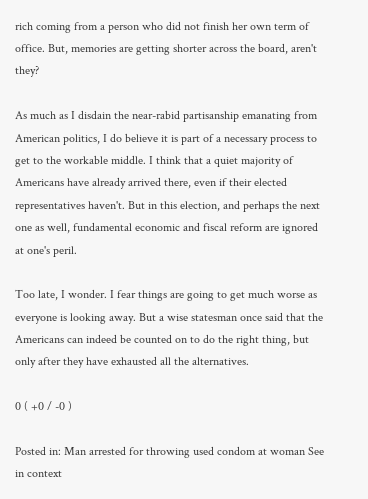rich coming from a person who did not finish her own term of office. But, memories are getting shorter across the board, aren't they?

As much as I disdain the near-rabid partisanship emanating from American politics, I do believe it is part of a necessary process to get to the workable middle. I think that a quiet majority of Americans have already arrived there, even if their elected representatives haven't. But in this election, and perhaps the next one as well, fundamental economic and fiscal reform are ignored at one's peril.

Too late, I wonder. I fear things are going to get much worse as everyone is looking away. But a wise statesman once said that the Americans can indeed be counted on to do the right thing, but only after they have exhausted all the alternatives.

0 ( +0 / -0 )

Posted in: Man arrested for throwing used condom at woman See in context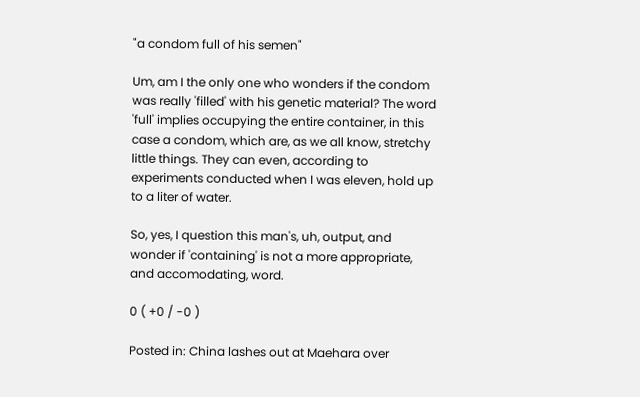"a condom full of his semen"

Um, am I the only one who wonders if the condom was really 'filled' with his genetic material? The word 'full' implies occupying the entire container, in this case a condom, which are, as we all know, stretchy little things. They can even, according to experiments conducted when I was eleven, hold up to a liter of water.

So, yes, I question this man's, uh, output, and wonder if 'containing' is not a more appropriate, and accomodating, word.

0 ( +0 / -0 )

Posted in: China lashes out at Maehara over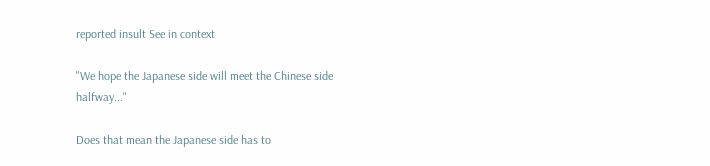reported insult See in context

"We hope the Japanese side will meet the Chinese side halfway..."

Does that mean the Japanese side has to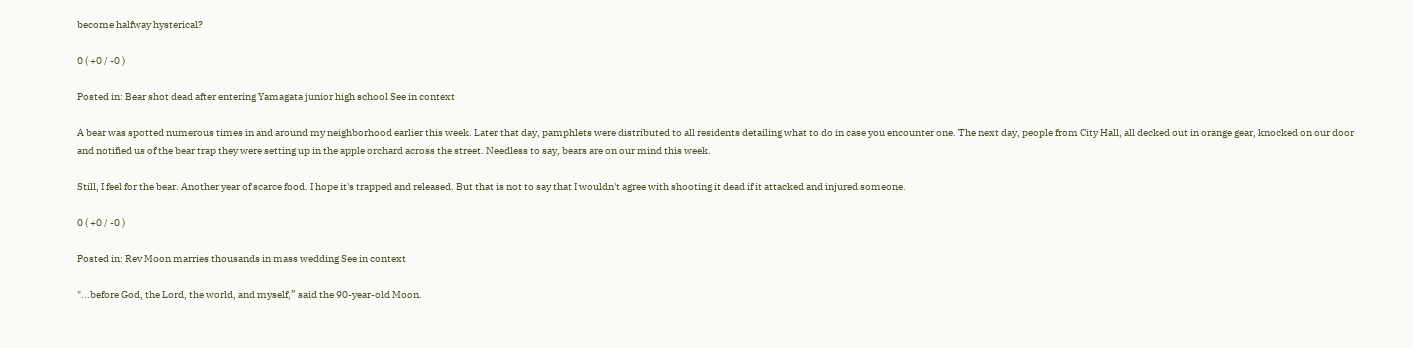become halfway hysterical?

0 ( +0 / -0 )

Posted in: Bear shot dead after entering Yamagata junior high school See in context

A bear was spotted numerous times in and around my neighborhood earlier this week. Later that day, pamphlets were distributed to all residents detailing what to do in case you encounter one. The next day, people from City Hall, all decked out in orange gear, knocked on our door and notified us of the bear trap they were setting up in the apple orchard across the street. Needless to say, bears are on our mind this week.

Still, I feel for the bear. Another year of scarce food. I hope it's trapped and released. But that is not to say that I wouldn't agree with shooting it dead if it attacked and injured someone.

0 ( +0 / -0 )

Posted in: Rev Moon marries thousands in mass wedding See in context

"...before God, the Lord, the world, and myself,” said the 90-year-old Moon.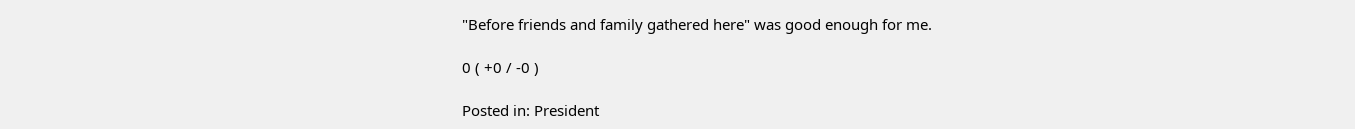"Before friends and family gathered here" was good enough for me.

0 ( +0 / -0 )

Posted in: President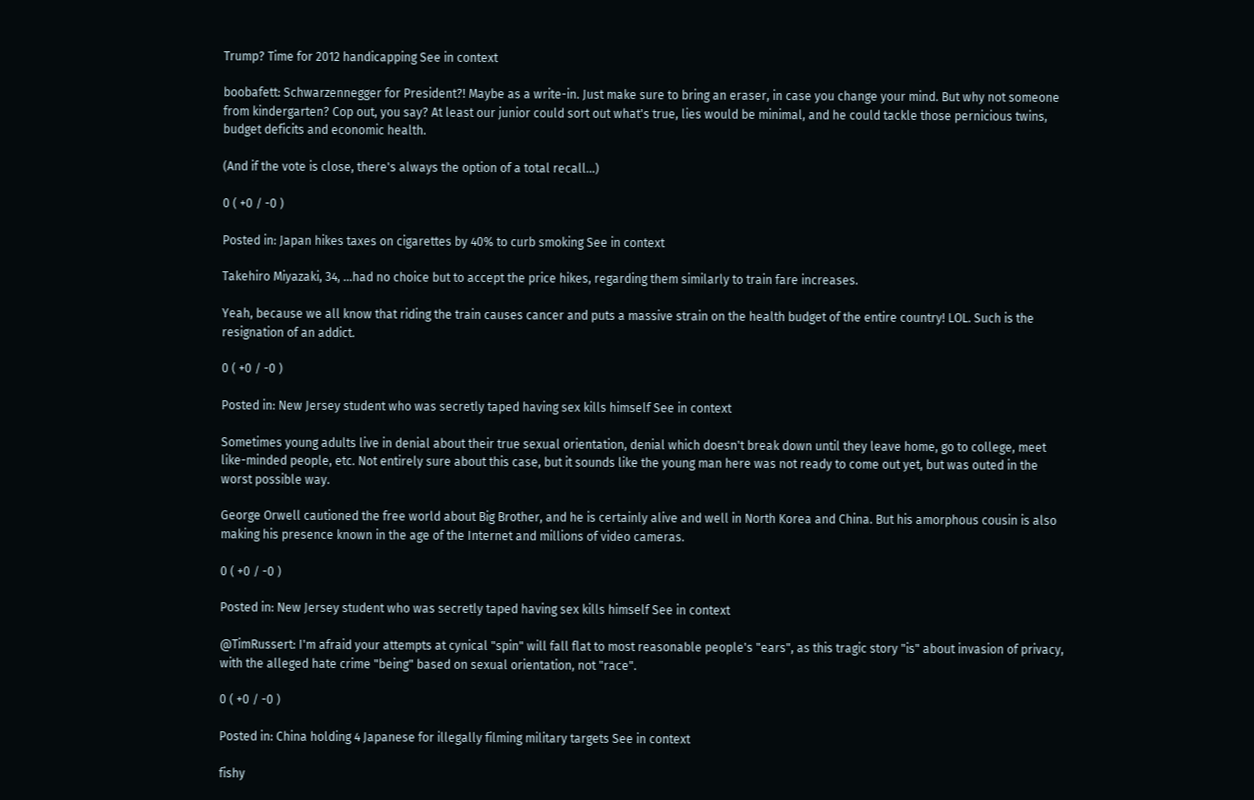Trump? Time for 2012 handicapping See in context

boobafett: Schwarzennegger for President?! Maybe as a write-in. Just make sure to bring an eraser, in case you change your mind. But why not someone from kindergarten? Cop out, you say? At least our junior could sort out what's true, lies would be minimal, and he could tackle those pernicious twins, budget deficits and economic health.

(And if the vote is close, there's always the option of a total recall...)

0 ( +0 / -0 )

Posted in: Japan hikes taxes on cigarettes by 40% to curb smoking See in context

Takehiro Miyazaki, 34, ...had no choice but to accept the price hikes, regarding them similarly to train fare increases.

Yeah, because we all know that riding the train causes cancer and puts a massive strain on the health budget of the entire country! LOL. Such is the resignation of an addict.

0 ( +0 / -0 )

Posted in: New Jersey student who was secretly taped having sex kills himself See in context

Sometimes young adults live in denial about their true sexual orientation, denial which doesn't break down until they leave home, go to college, meet like-minded people, etc. Not entirely sure about this case, but it sounds like the young man here was not ready to come out yet, but was outed in the worst possible way.

George Orwell cautioned the free world about Big Brother, and he is certainly alive and well in North Korea and China. But his amorphous cousin is also making his presence known in the age of the Internet and millions of video cameras.

0 ( +0 / -0 )

Posted in: New Jersey student who was secretly taped having sex kills himself See in context

@TimRussert: I'm afraid your attempts at cynical "spin" will fall flat to most reasonable people's "ears", as this tragic story "is" about invasion of privacy, with the alleged hate crime "being" based on sexual orientation, not "race".

0 ( +0 / -0 )

Posted in: China holding 4 Japanese for illegally filming military targets See in context

fishy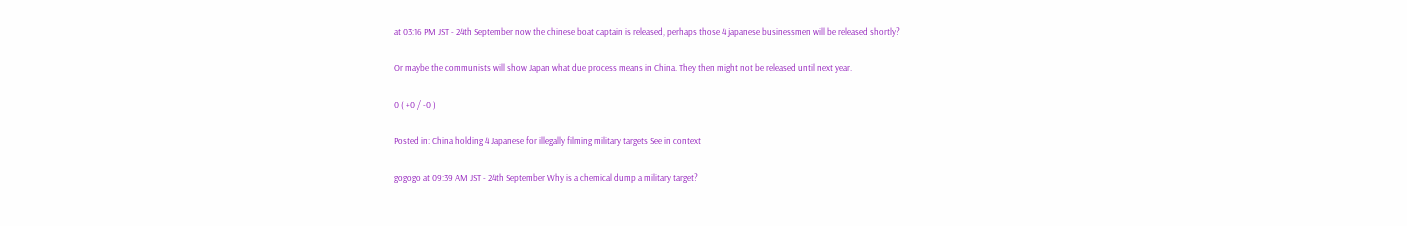at 03:16 PM JST - 24th September now the chinese boat captain is released, perhaps those 4 japanese businessmen will be released shortly?

Or maybe the communists will show Japan what due process means in China. They then might not be released until next year.

0 ( +0 / -0 )

Posted in: China holding 4 Japanese for illegally filming military targets See in context

gogogo at 09:39 AM JST - 24th September Why is a chemical dump a military target?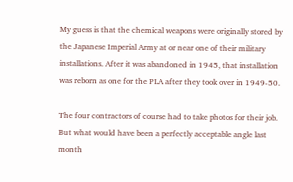My guess is that the chemical weapons were originally stored by the Japanese Imperial Army at or near one of their military installations. After it was abandoned in 1945, that installation was reborn as one for the PLA after they took over in 1949-50.

The four contractors of course had to take photos for their job. But what would have been a perfectly acceptable angle last month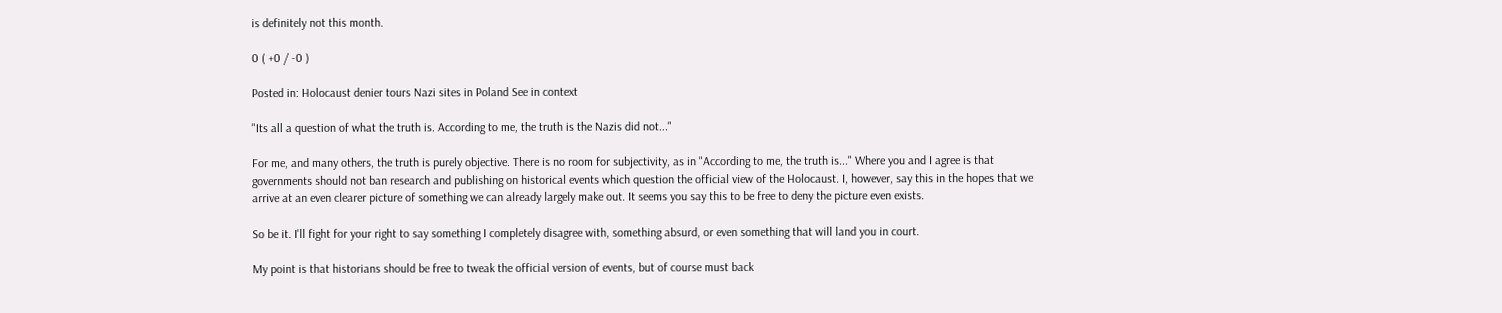is definitely not this month.

0 ( +0 / -0 )

Posted in: Holocaust denier tours Nazi sites in Poland See in context

"Its all a question of what the truth is. According to me, the truth is the Nazis did not..."

For me, and many others, the truth is purely objective. There is no room for subjectivity, as in "According to me, the truth is..." Where you and I agree is that governments should not ban research and publishing on historical events which question the official view of the Holocaust. I, however, say this in the hopes that we arrive at an even clearer picture of something we can already largely make out. It seems you say this to be free to deny the picture even exists.

So be it. I'll fight for your right to say something I completely disagree with, something absurd, or even something that will land you in court.

My point is that historians should be free to tweak the official version of events, but of course must back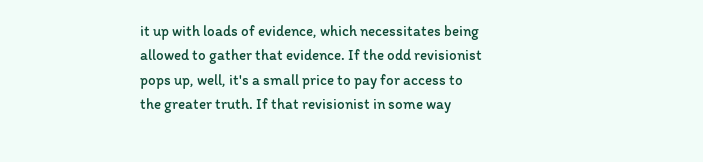it up with loads of evidence, which necessitates being allowed to gather that evidence. If the odd revisionist pops up, well, it's a small price to pay for access to the greater truth. If that revisionist in some way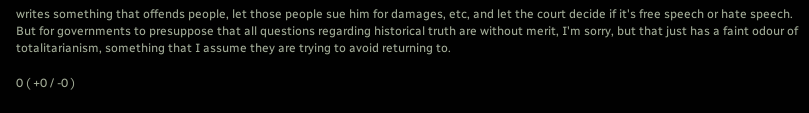writes something that offends people, let those people sue him for damages, etc, and let the court decide if it's free speech or hate speech. But for governments to presuppose that all questions regarding historical truth are without merit, I'm sorry, but that just has a faint odour of totalitarianism, something that I assume they are trying to avoid returning to.

0 ( +0 / -0 )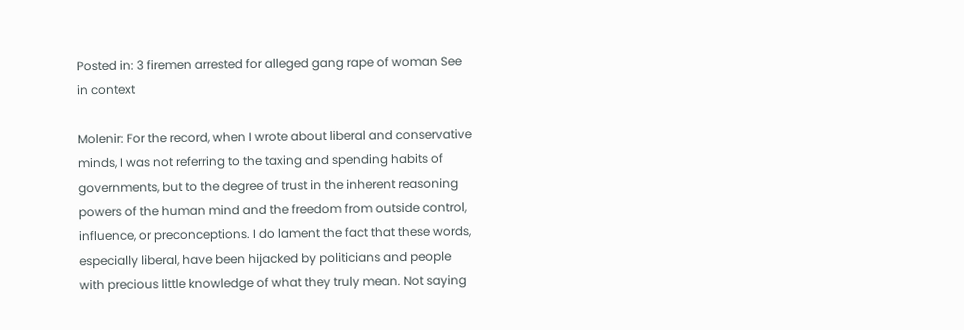Posted in: 3 firemen arrested for alleged gang rape of woman See in context

Molenir: For the record, when I wrote about liberal and conservative minds, I was not referring to the taxing and spending habits of governments, but to the degree of trust in the inherent reasoning powers of the human mind and the freedom from outside control, influence, or preconceptions. I do lament the fact that these words, especially liberal, have been hijacked by politicians and people with precious little knowledge of what they truly mean. Not saying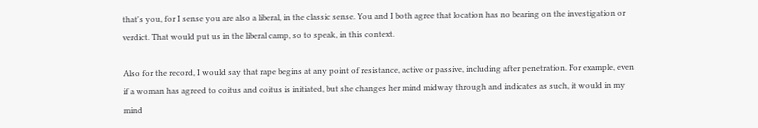that's you, for I sense you are also a liberal, in the classic sense. You and I both agree that location has no bearing on the investigation or verdict. That would put us in the liberal camp, so to speak, in this context.

Also for the record, I would say that rape begins at any point of resistance, active or passive, including after penetration. For example, even if a woman has agreed to coitus and coitus is initiated, but she changes her mind midway through and indicates as such, it would in my mind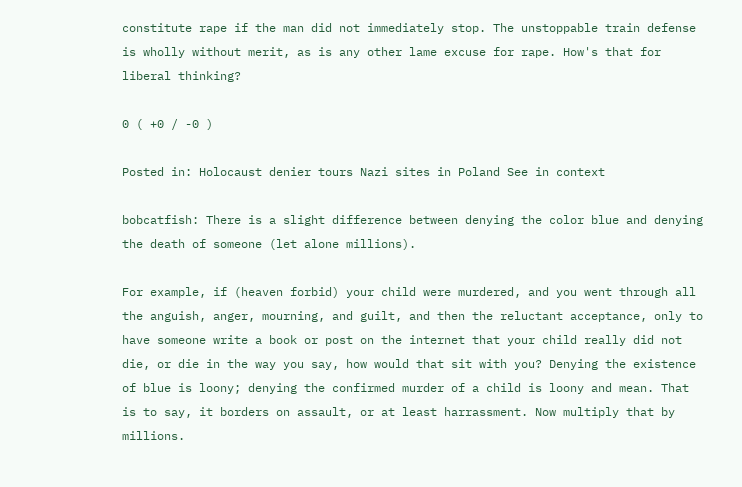constitute rape if the man did not immediately stop. The unstoppable train defense is wholly without merit, as is any other lame excuse for rape. How's that for liberal thinking?

0 ( +0 / -0 )

Posted in: Holocaust denier tours Nazi sites in Poland See in context

bobcatfish: There is a slight difference between denying the color blue and denying the death of someone (let alone millions).

For example, if (heaven forbid) your child were murdered, and you went through all the anguish, anger, mourning, and guilt, and then the reluctant acceptance, only to have someone write a book or post on the internet that your child really did not die, or die in the way you say, how would that sit with you? Denying the existence of blue is loony; denying the confirmed murder of a child is loony and mean. That is to say, it borders on assault, or at least harrassment. Now multiply that by millions.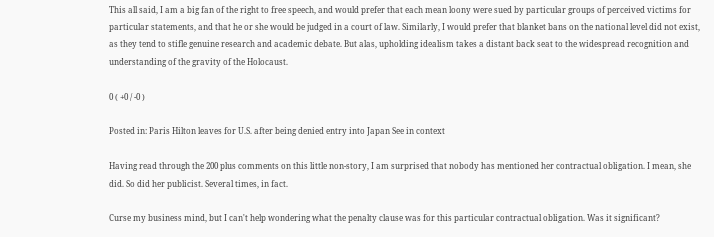This all said, I am a big fan of the right to free speech, and would prefer that each mean loony were sued by particular groups of perceived victims for particular statements, and that he or she would be judged in a court of law. Similarly, I would prefer that blanket bans on the national level did not exist, as they tend to stifle genuine research and academic debate. But alas, upholding idealism takes a distant back seat to the widespread recognition and understanding of the gravity of the Holocaust.

0 ( +0 / -0 )

Posted in: Paris Hilton leaves for U.S. after being denied entry into Japan See in context

Having read through the 200 plus comments on this little non-story, I am surprised that nobody has mentioned her contractual obligation. I mean, she did. So did her publicist. Several times, in fact.

Curse my business mind, but I can't help wondering what the penalty clause was for this particular contractual obligation. Was it significant?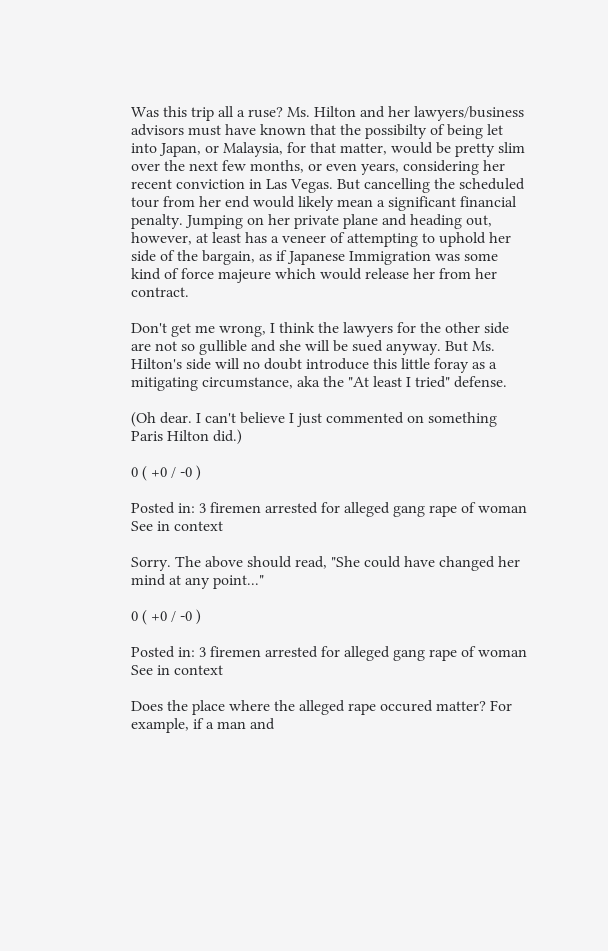Was this trip all a ruse? Ms. Hilton and her lawyers/business advisors must have known that the possibilty of being let into Japan, or Malaysia, for that matter, would be pretty slim over the next few months, or even years, considering her recent conviction in Las Vegas. But cancelling the scheduled tour from her end would likely mean a significant financial penalty. Jumping on her private plane and heading out, however, at least has a veneer of attempting to uphold her side of the bargain, as if Japanese Immigration was some kind of force majeure which would release her from her contract.

Don't get me wrong, I think the lawyers for the other side are not so gullible and she will be sued anyway. But Ms. Hilton's side will no doubt introduce this little foray as a mitigating circumstance, aka the "At least I tried" defense.

(Oh dear. I can't believe I just commented on something Paris Hilton did.)

0 ( +0 / -0 )

Posted in: 3 firemen arrested for alleged gang rape of woman See in context

Sorry. The above should read, "She could have changed her mind at any point..."

0 ( +0 / -0 )

Posted in: 3 firemen arrested for alleged gang rape of woman See in context

Does the place where the alleged rape occured matter? For example, if a man and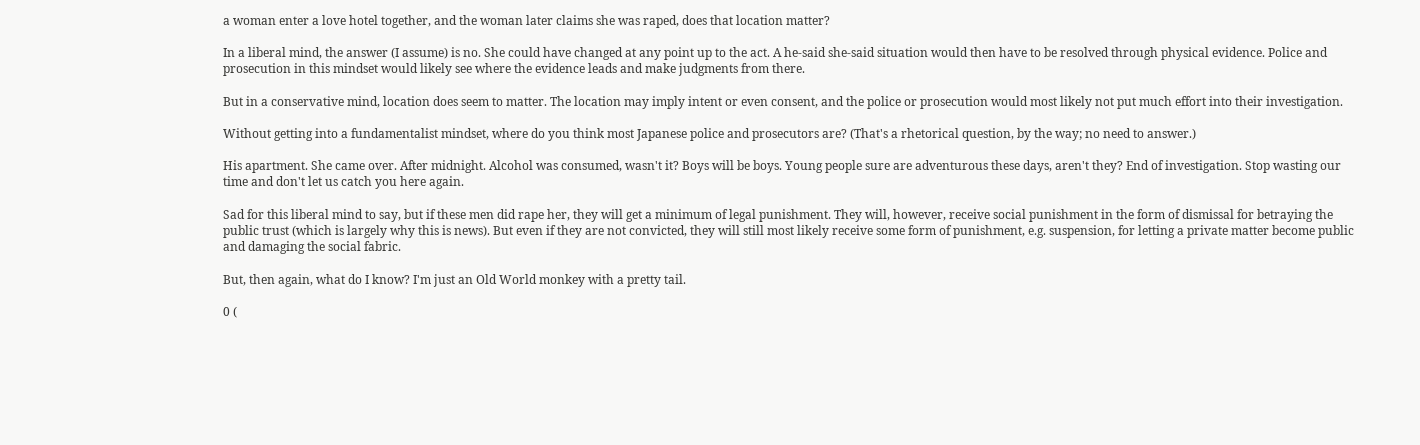a woman enter a love hotel together, and the woman later claims she was raped, does that location matter?

In a liberal mind, the answer (I assume) is no. She could have changed at any point up to the act. A he-said she-said situation would then have to be resolved through physical evidence. Police and prosecution in this mindset would likely see where the evidence leads and make judgments from there.

But in a conservative mind, location does seem to matter. The location may imply intent or even consent, and the police or prosecution would most likely not put much effort into their investigation.

Without getting into a fundamentalist mindset, where do you think most Japanese police and prosecutors are? (That's a rhetorical question, by the way; no need to answer.)

His apartment. She came over. After midnight. Alcohol was consumed, wasn't it? Boys will be boys. Young people sure are adventurous these days, aren't they? End of investigation. Stop wasting our time and don't let us catch you here again.

Sad for this liberal mind to say, but if these men did rape her, they will get a minimum of legal punishment. They will, however, receive social punishment in the form of dismissal for betraying the public trust (which is largely why this is news). But even if they are not convicted, they will still most likely receive some form of punishment, e.g. suspension, for letting a private matter become public and damaging the social fabric.

But, then again, what do I know? I'm just an Old World monkey with a pretty tail.

0 (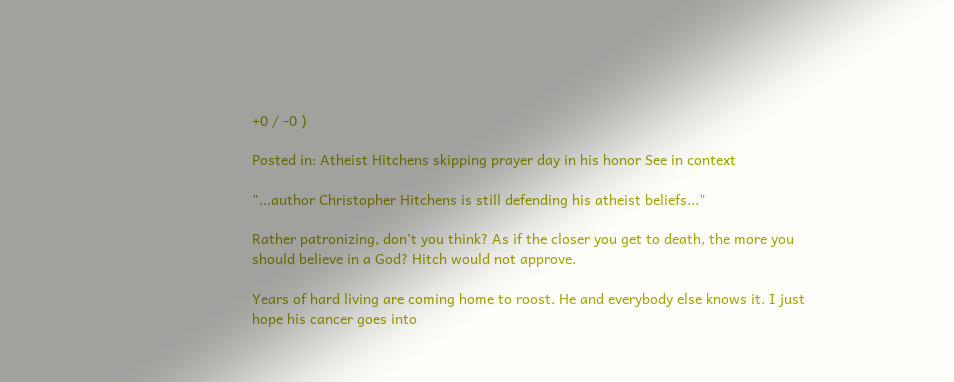+0 / -0 )

Posted in: Atheist Hitchens skipping prayer day in his honor See in context

"...author Christopher Hitchens is still defending his atheist beliefs..."

Rather patronizing, don't you think? As if the closer you get to death, the more you should believe in a God? Hitch would not approve.

Years of hard living are coming home to roost. He and everybody else knows it. I just hope his cancer goes into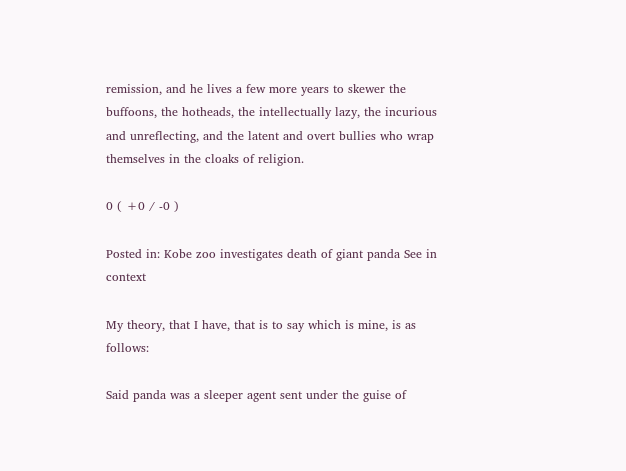remission, and he lives a few more years to skewer the buffoons, the hotheads, the intellectually lazy, the incurious and unreflecting, and the latent and overt bullies who wrap themselves in the cloaks of religion.

0 ( +0 / -0 )

Posted in: Kobe zoo investigates death of giant panda See in context

My theory, that I have, that is to say which is mine, is as follows:

Said panda was a sleeper agent sent under the guise of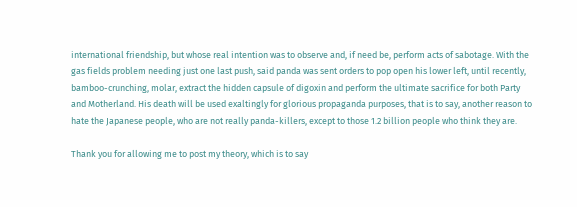international friendship, but whose real intention was to observe and, if need be, perform acts of sabotage. With the gas fields problem needing just one last push, said panda was sent orders to pop open his lower left, until recently, bamboo-crunching, molar, extract the hidden capsule of digoxin and perform the ultimate sacrifice for both Party and Motherland. His death will be used exaltingly for glorious propaganda purposes, that is to say, another reason to hate the Japanese people, who are not really panda-killers, except to those 1.2 billion people who think they are.

Thank you for allowing me to post my theory, which is to say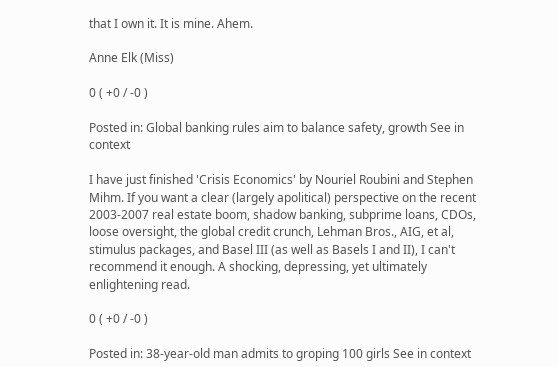that I own it. It is mine. Ahem.

Anne Elk (Miss)

0 ( +0 / -0 )

Posted in: Global banking rules aim to balance safety, growth See in context

I have just finished 'Crisis Economics' by Nouriel Roubini and Stephen Mihm. If you want a clear (largely apolitical) perspective on the recent 2003-2007 real estate boom, shadow banking, subprime loans, CDOs, loose oversight, the global credit crunch, Lehman Bros., AIG, et al, stimulus packages, and Basel III (as well as Basels I and II), I can't recommend it enough. A shocking, depressing, yet ultimately enlightening read.

0 ( +0 / -0 )

Posted in: 38-year-old man admits to groping 100 girls See in context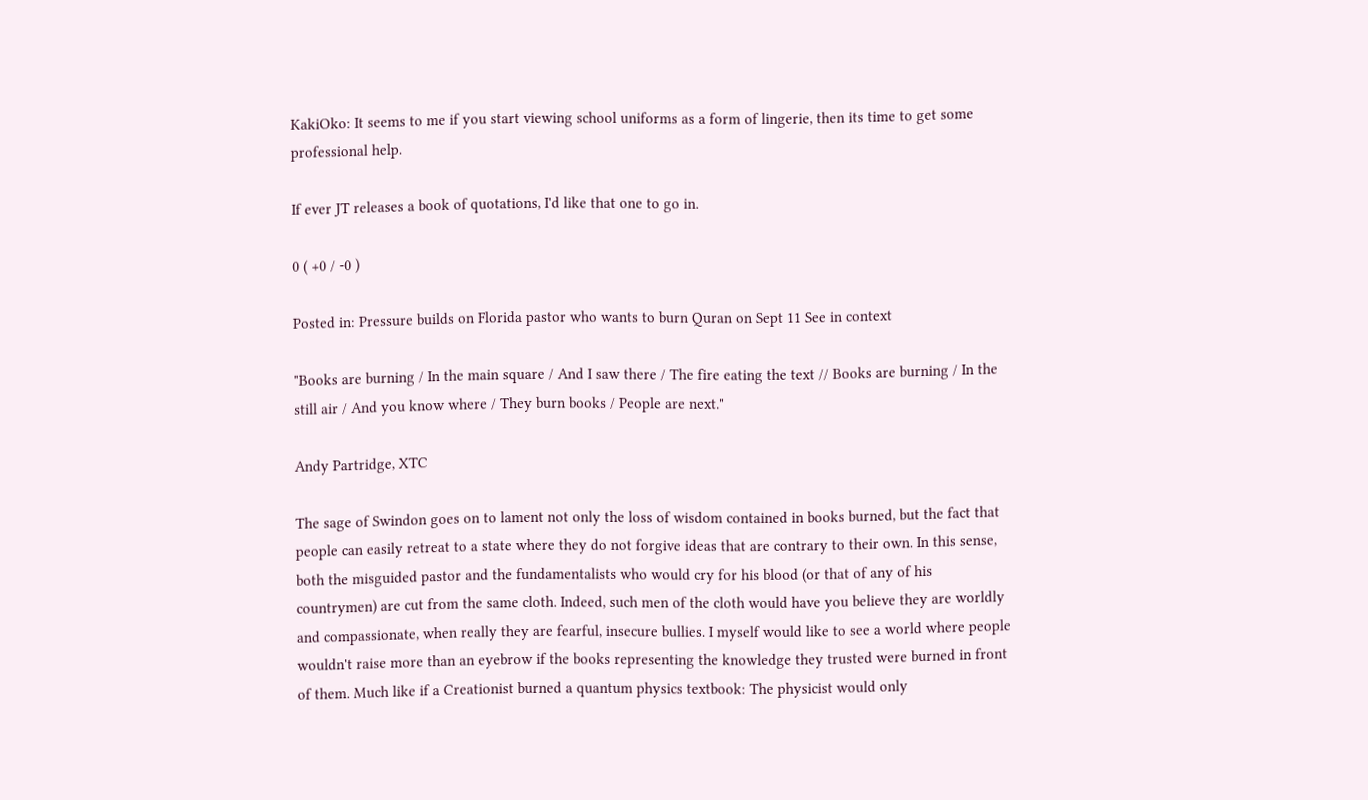KakiOko: It seems to me if you start viewing school uniforms as a form of lingerie, then its time to get some professional help.

If ever JT releases a book of quotations, I'd like that one to go in.

0 ( +0 / -0 )

Posted in: Pressure builds on Florida pastor who wants to burn Quran on Sept 11 See in context

"Books are burning / In the main square / And I saw there / The fire eating the text // Books are burning / In the still air / And you know where / They burn books / People are next."

Andy Partridge, XTC

The sage of Swindon goes on to lament not only the loss of wisdom contained in books burned, but the fact that people can easily retreat to a state where they do not forgive ideas that are contrary to their own. In this sense, both the misguided pastor and the fundamentalists who would cry for his blood (or that of any of his countrymen) are cut from the same cloth. Indeed, such men of the cloth would have you believe they are worldly and compassionate, when really they are fearful, insecure bullies. I myself would like to see a world where people wouldn't raise more than an eyebrow if the books representing the knowledge they trusted were burned in front of them. Much like if a Creationist burned a quantum physics textbook: The physicist would only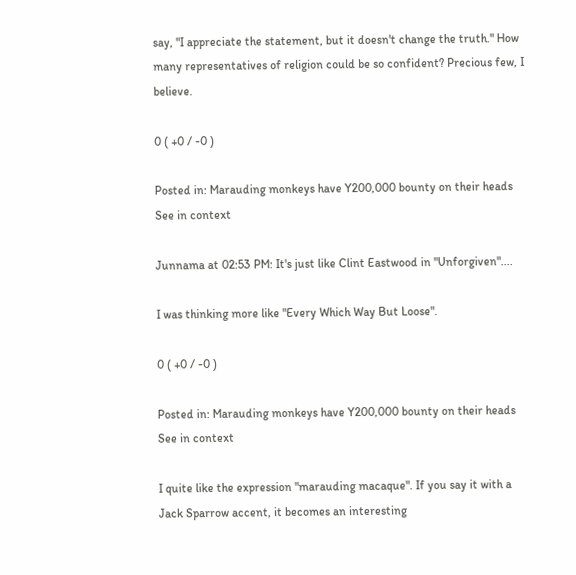say, "I appreciate the statement, but it doesn't change the truth." How many representatives of religion could be so confident? Precious few, I believe.

0 ( +0 / -0 )

Posted in: Marauding monkeys have Y200,000 bounty on their heads See in context

Junnama at 02:53 PM: It's just like Clint Eastwood in "Unforgiven"....

I was thinking more like "Every Which Way But Loose".

0 ( +0 / -0 )

Posted in: Marauding monkeys have Y200,000 bounty on their heads See in context

I quite like the expression "marauding macaque". If you say it with a Jack Sparrow accent, it becomes an interesting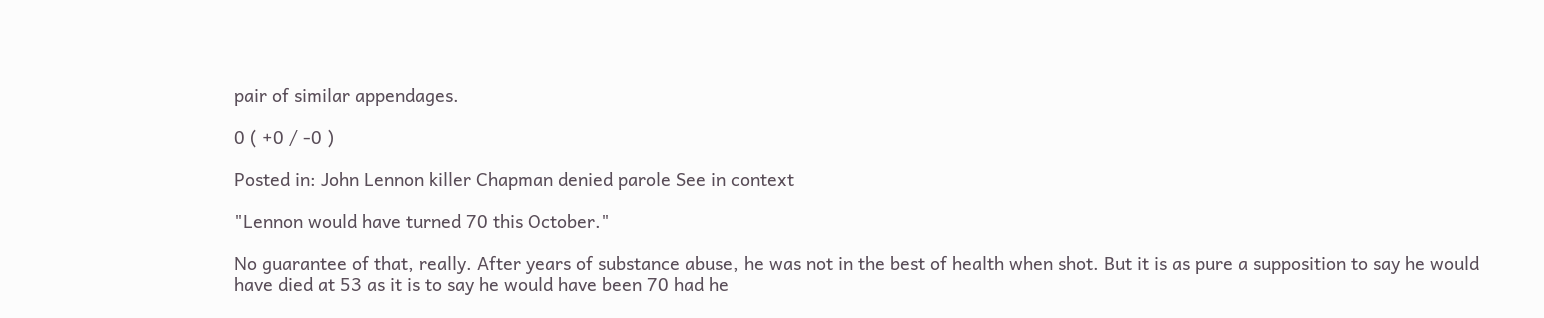pair of similar appendages.

0 ( +0 / -0 )

Posted in: John Lennon killer Chapman denied parole See in context

"Lennon would have turned 70 this October."

No guarantee of that, really. After years of substance abuse, he was not in the best of health when shot. But it is as pure a supposition to say he would have died at 53 as it is to say he would have been 70 had he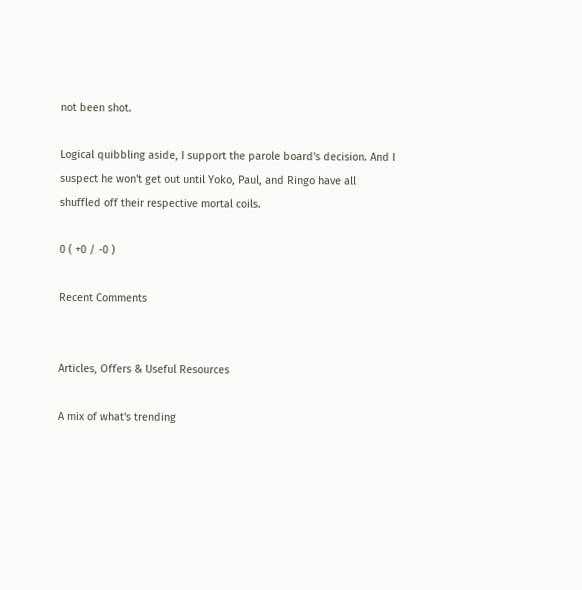not been shot.

Logical quibbling aside, I support the parole board's decision. And I suspect he won't get out until Yoko, Paul, and Ringo have all shuffled off their respective mortal coils.

0 ( +0 / -0 )

Recent Comments


Articles, Offers & Useful Resources

A mix of what's trending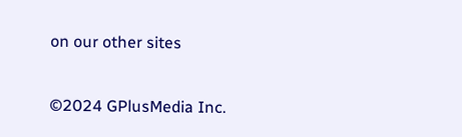on our other sites

©2024 GPlusMedia Inc.